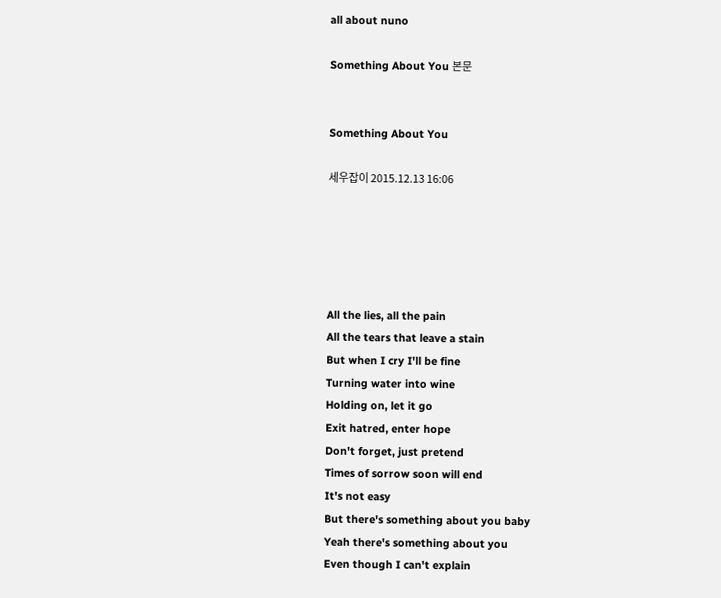all about nuno

Something About You 본문


Something About You

세우잡이 2015.12.13 16:06





All the lies, all the pain
All the tears that leave a stain
But when I cry I'll be fine
Turning water into wine
Holding on, let it go
Exit hatred, enter hope
Don't forget, just pretend
Times of sorrow soon will end
It's not easy
But there's something about you baby
Yeah there's something about you
Even though I can't explain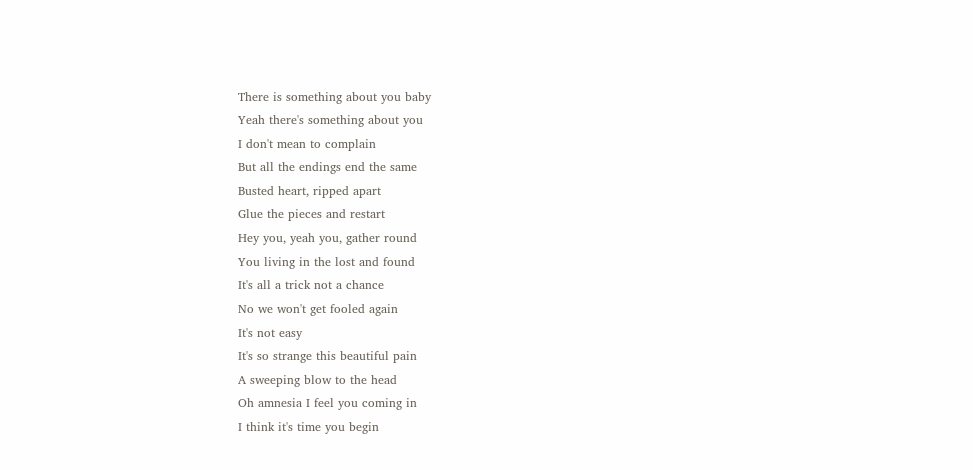There is something about you baby
Yeah there's something about you
I don't mean to complain
But all the endings end the same
Busted heart, ripped apart
Glue the pieces and restart
Hey you, yeah you, gather round
You living in the lost and found
It's all a trick not a chance
No we won't get fooled again
It's not easy
It's so strange this beautiful pain
A sweeping blow to the head
Oh amnesia I feel you coming in
I think it's time you begin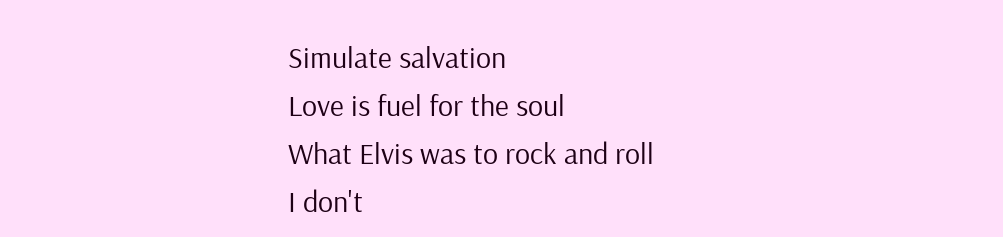Simulate salvation
Love is fuel for the soul
What Elvis was to rock and roll
I don't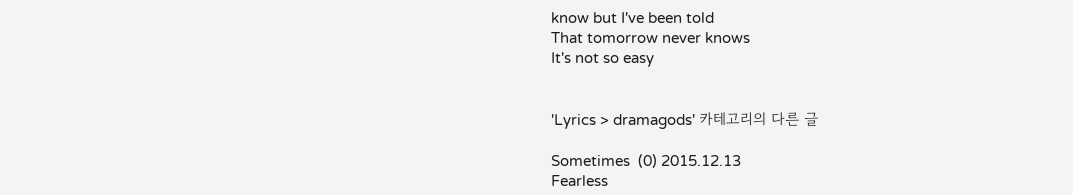know but I've been told
That tomorrow never knows
It's not so easy


'Lyrics > dramagods' 카테고리의 다른 글

Sometimes  (0) 2015.12.13
Fearless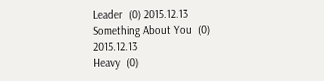Leader  (0) 2015.12.13
Something About You  (0) 2015.12.13
Heavy  (0)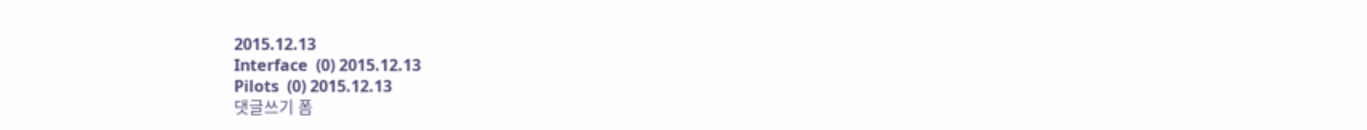2015.12.13
Interface  (0) 2015.12.13
Pilots  (0) 2015.12.13
댓글쓰기 폼